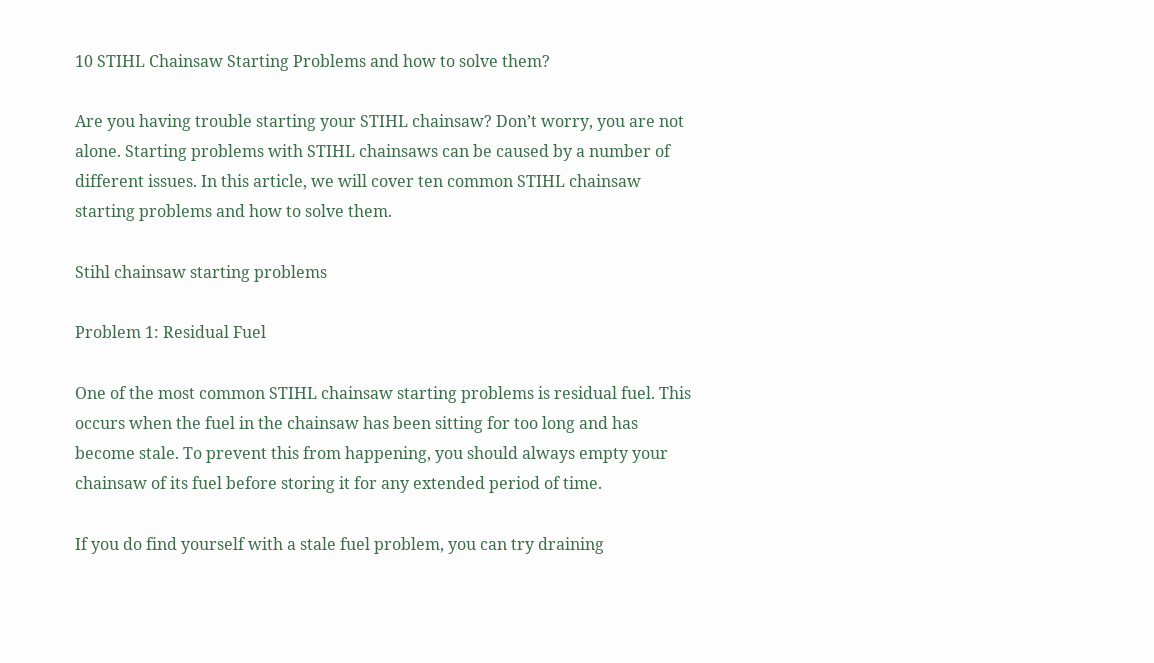10 STIHL Chainsaw Starting Problems and how to solve them?

Are you having trouble starting your STIHL chainsaw? Don’t worry, you are not alone. Starting problems with STIHL chainsaws can be caused by a number of different issues. In this article, we will cover ten common STIHL chainsaw starting problems and how to solve them.

Stihl chainsaw starting problems

Problem 1: Residual Fuel

One of the most common STIHL chainsaw starting problems is residual fuel. This occurs when the fuel in the chainsaw has been sitting for too long and has become stale. To prevent this from happening, you should always empty your chainsaw of its fuel before storing it for any extended period of time.

If you do find yourself with a stale fuel problem, you can try draining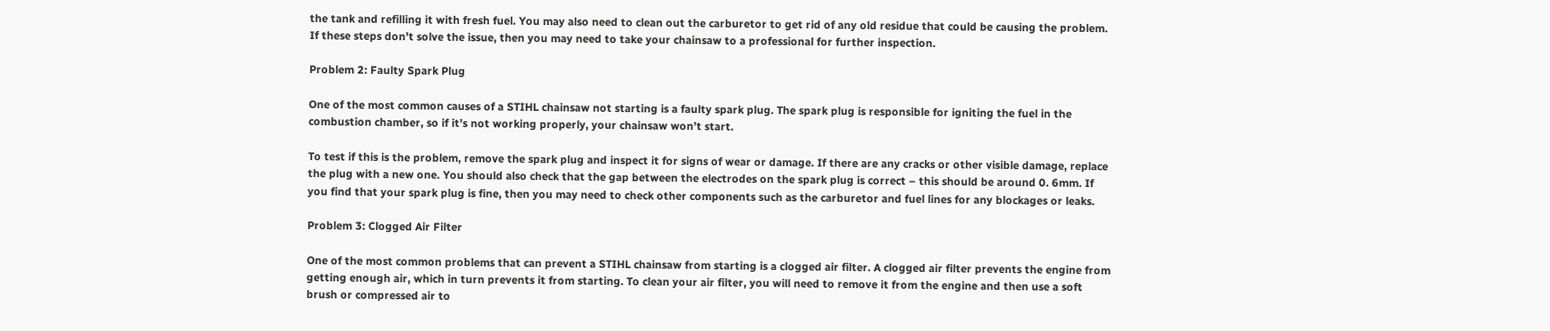the tank and refilling it with fresh fuel. You may also need to clean out the carburetor to get rid of any old residue that could be causing the problem. If these steps don’t solve the issue, then you may need to take your chainsaw to a professional for further inspection.

Problem 2: Faulty Spark Plug

One of the most common causes of a STIHL chainsaw not starting is a faulty spark plug. The spark plug is responsible for igniting the fuel in the combustion chamber, so if it’s not working properly, your chainsaw won’t start.

To test if this is the problem, remove the spark plug and inspect it for signs of wear or damage. If there are any cracks or other visible damage, replace the plug with a new one. You should also check that the gap between the electrodes on the spark plug is correct – this should be around 0. 6mm. If you find that your spark plug is fine, then you may need to check other components such as the carburetor and fuel lines for any blockages or leaks.

Problem 3: Clogged Air Filter

One of the most common problems that can prevent a STIHL chainsaw from starting is a clogged air filter. A clogged air filter prevents the engine from getting enough air, which in turn prevents it from starting. To clean your air filter, you will need to remove it from the engine and then use a soft brush or compressed air to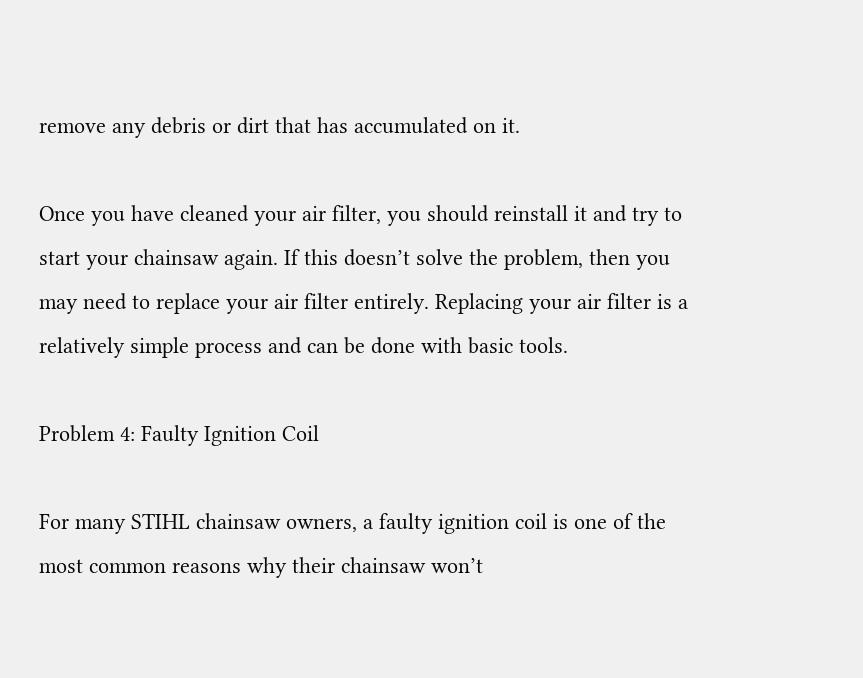remove any debris or dirt that has accumulated on it.

Once you have cleaned your air filter, you should reinstall it and try to start your chainsaw again. If this doesn’t solve the problem, then you may need to replace your air filter entirely. Replacing your air filter is a relatively simple process and can be done with basic tools.

Problem 4: Faulty Ignition Coil

For many STIHL chainsaw owners, a faulty ignition coil is one of the most common reasons why their chainsaw won’t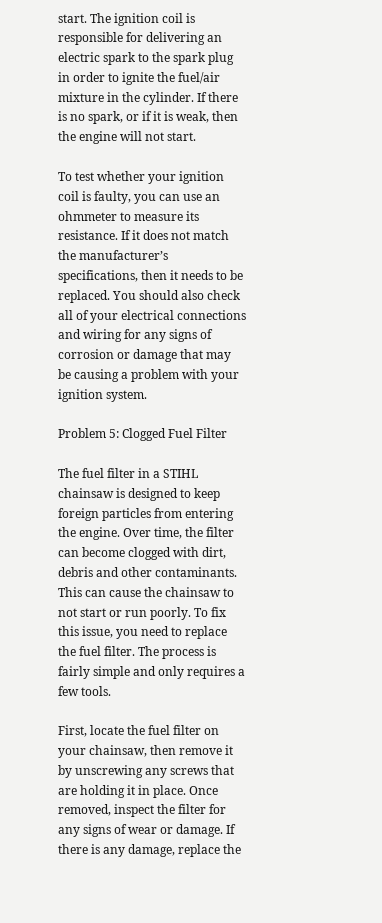start. The ignition coil is responsible for delivering an electric spark to the spark plug in order to ignite the fuel/air mixture in the cylinder. If there is no spark, or if it is weak, then the engine will not start.

To test whether your ignition coil is faulty, you can use an ohmmeter to measure its resistance. If it does not match the manufacturer’s specifications, then it needs to be replaced. You should also check all of your electrical connections and wiring for any signs of corrosion or damage that may be causing a problem with your ignition system.

Problem 5: Clogged Fuel Filter

The fuel filter in a STIHL chainsaw is designed to keep foreign particles from entering the engine. Over time, the filter can become clogged with dirt, debris and other contaminants. This can cause the chainsaw to not start or run poorly. To fix this issue, you need to replace the fuel filter. The process is fairly simple and only requires a few tools.

First, locate the fuel filter on your chainsaw, then remove it by unscrewing any screws that are holding it in place. Once removed, inspect the filter for any signs of wear or damage. If there is any damage, replace the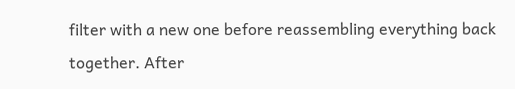filter with a new one before reassembling everything back together. After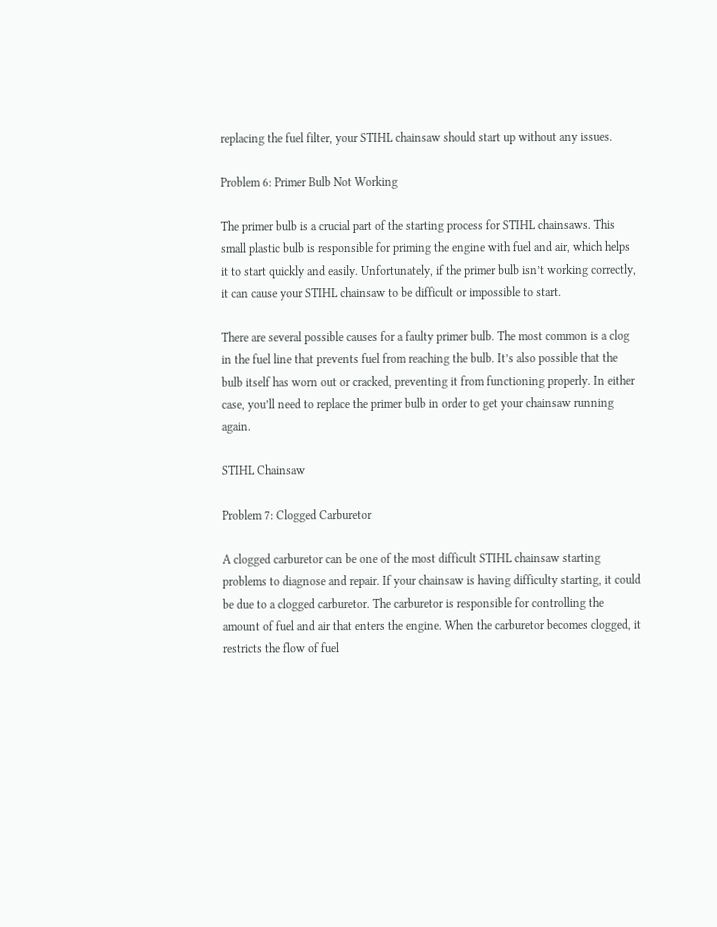replacing the fuel filter, your STIHL chainsaw should start up without any issues.

Problem 6: Primer Bulb Not Working

The primer bulb is a crucial part of the starting process for STIHL chainsaws. This small plastic bulb is responsible for priming the engine with fuel and air, which helps it to start quickly and easily. Unfortunately, if the primer bulb isn’t working correctly, it can cause your STIHL chainsaw to be difficult or impossible to start.

There are several possible causes for a faulty primer bulb. The most common is a clog in the fuel line that prevents fuel from reaching the bulb. It’s also possible that the bulb itself has worn out or cracked, preventing it from functioning properly. In either case, you’ll need to replace the primer bulb in order to get your chainsaw running again.

STIHL Chainsaw

Problem 7: Clogged Carburetor

A clogged carburetor can be one of the most difficult STIHL chainsaw starting problems to diagnose and repair. If your chainsaw is having difficulty starting, it could be due to a clogged carburetor. The carburetor is responsible for controlling the amount of fuel and air that enters the engine. When the carburetor becomes clogged, it restricts the flow of fuel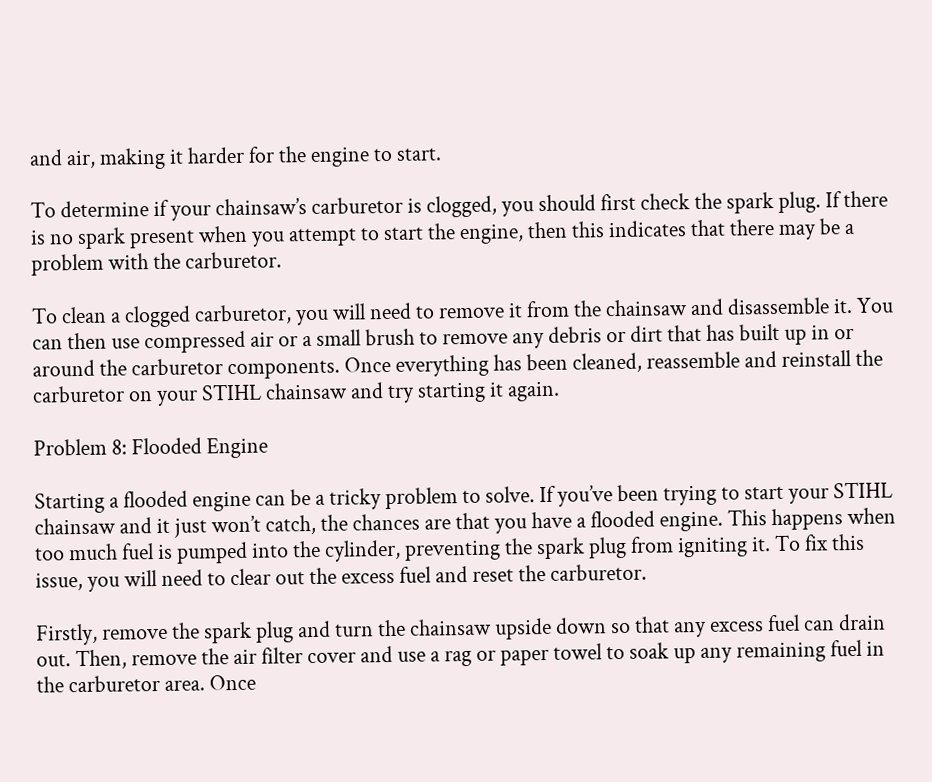and air, making it harder for the engine to start.

To determine if your chainsaw’s carburetor is clogged, you should first check the spark plug. If there is no spark present when you attempt to start the engine, then this indicates that there may be a problem with the carburetor.

To clean a clogged carburetor, you will need to remove it from the chainsaw and disassemble it. You can then use compressed air or a small brush to remove any debris or dirt that has built up in or around the carburetor components. Once everything has been cleaned, reassemble and reinstall the carburetor on your STIHL chainsaw and try starting it again.

Problem 8: Flooded Engine

Starting a flooded engine can be a tricky problem to solve. If you’ve been trying to start your STIHL chainsaw and it just won’t catch, the chances are that you have a flooded engine. This happens when too much fuel is pumped into the cylinder, preventing the spark plug from igniting it. To fix this issue, you will need to clear out the excess fuel and reset the carburetor.

Firstly, remove the spark plug and turn the chainsaw upside down so that any excess fuel can drain out. Then, remove the air filter cover and use a rag or paper towel to soak up any remaining fuel in the carburetor area. Once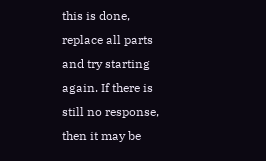this is done, replace all parts and try starting again. If there is still no response, then it may be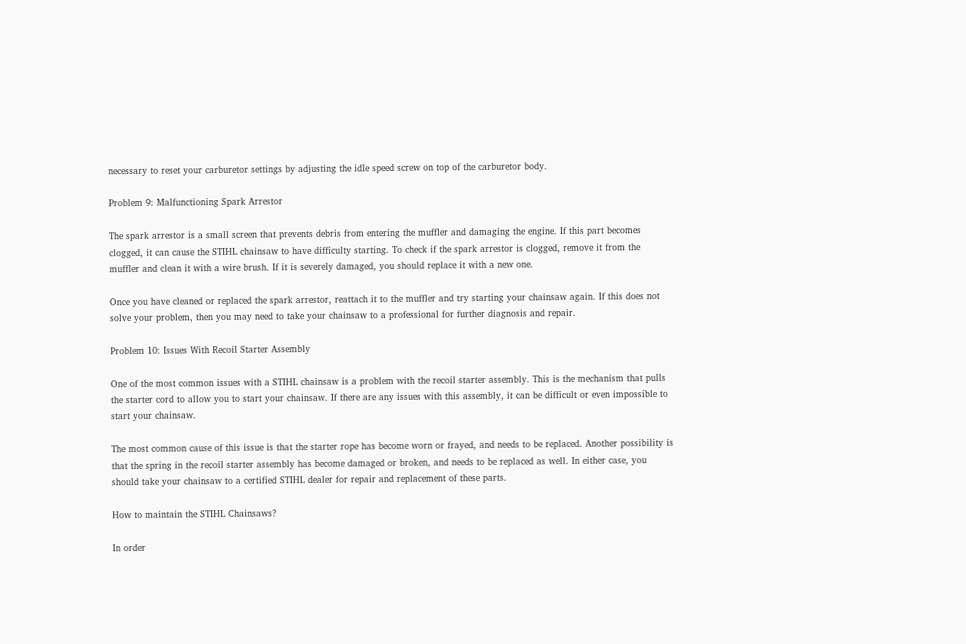necessary to reset your carburetor settings by adjusting the idle speed screw on top of the carburetor body.

Problem 9: Malfunctioning Spark Arrestor

The spark arrestor is a small screen that prevents debris from entering the muffler and damaging the engine. If this part becomes clogged, it can cause the STIHL chainsaw to have difficulty starting. To check if the spark arrestor is clogged, remove it from the muffler and clean it with a wire brush. If it is severely damaged, you should replace it with a new one.

Once you have cleaned or replaced the spark arrestor, reattach it to the muffler and try starting your chainsaw again. If this does not solve your problem, then you may need to take your chainsaw to a professional for further diagnosis and repair.

Problem 10: Issues With Recoil Starter Assembly

One of the most common issues with a STIHL chainsaw is a problem with the recoil starter assembly. This is the mechanism that pulls the starter cord to allow you to start your chainsaw. If there are any issues with this assembly, it can be difficult or even impossible to start your chainsaw.

The most common cause of this issue is that the starter rope has become worn or frayed, and needs to be replaced. Another possibility is that the spring in the recoil starter assembly has become damaged or broken, and needs to be replaced as well. In either case, you should take your chainsaw to a certified STIHL dealer for repair and replacement of these parts.

How to maintain the STIHL Chainsaws?

In order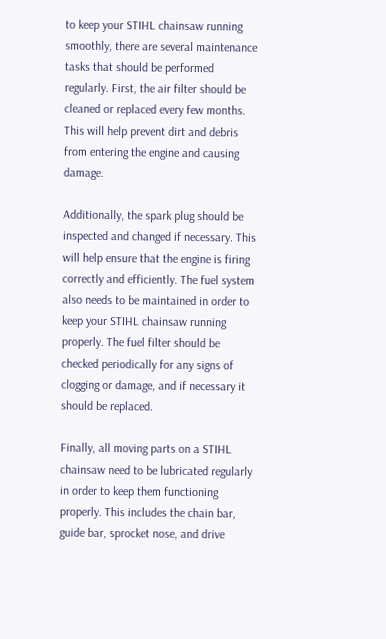to keep your STIHL chainsaw running smoothly, there are several maintenance tasks that should be performed regularly. First, the air filter should be cleaned or replaced every few months. This will help prevent dirt and debris from entering the engine and causing damage.

Additionally, the spark plug should be inspected and changed if necessary. This will help ensure that the engine is firing correctly and efficiently. The fuel system also needs to be maintained in order to keep your STIHL chainsaw running properly. The fuel filter should be checked periodically for any signs of clogging or damage, and if necessary it should be replaced.

Finally, all moving parts on a STIHL chainsaw need to be lubricated regularly in order to keep them functioning properly. This includes the chain bar, guide bar, sprocket nose, and drive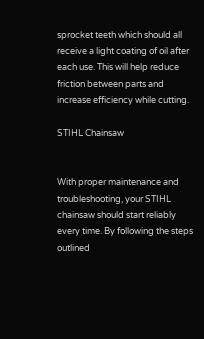sprocket teeth which should all receive a light coating of oil after each use. This will help reduce friction between parts and increase efficiency while cutting.

STIHL Chainsaw


With proper maintenance and troubleshooting, your STIHL chainsaw should start reliably every time. By following the steps outlined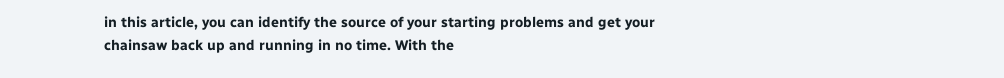in this article, you can identify the source of your starting problems and get your chainsaw back up and running in no time. With the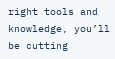right tools and knowledge, you’ll be cutting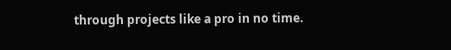through projects like a pro in no time.